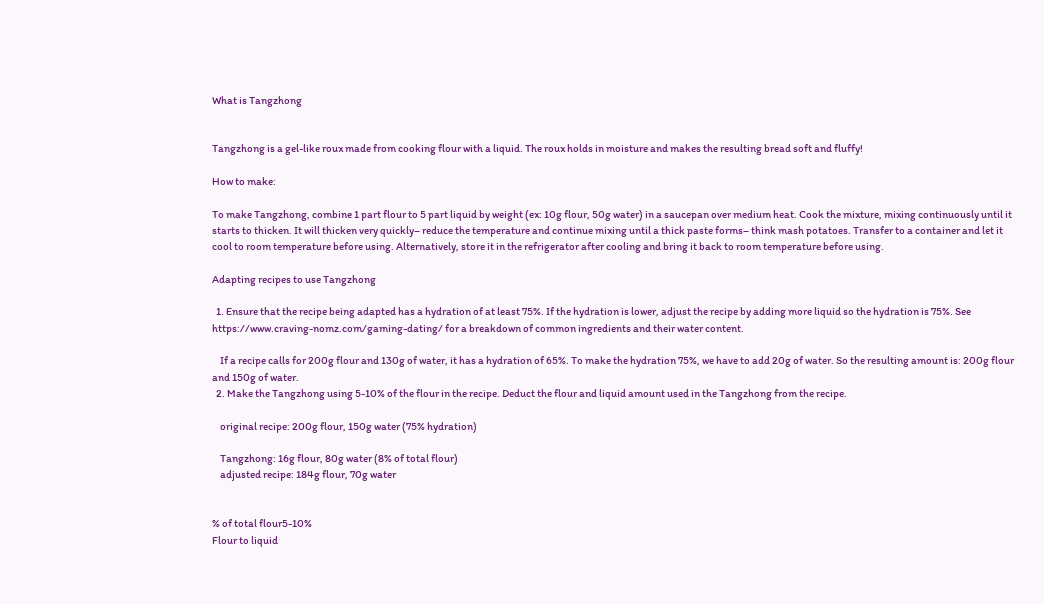What is Tangzhong


Tangzhong is a gel-like roux made from cooking flour with a liquid. The roux holds in moisture and makes the resulting bread soft and fluffy!

How to make:

To make Tangzhong, combine 1 part flour to 5 part liquid by weight (ex: 10g flour, 50g water) in a saucepan over medium heat. Cook the mixture, mixing continuously until it starts to thicken. It will thicken very quickly– reduce the temperature and continue mixing until a thick paste forms– think mash potatoes. Transfer to a container and let it cool to room temperature before using. Alternatively, store it in the refrigerator after cooling and bring it back to room temperature before using.

Adapting recipes to use Tangzhong

  1. Ensure that the recipe being adapted has a hydration of at least 75%. If the hydration is lower, adjust the recipe by adding more liquid so the hydration is 75%. See https://www.craving-nomz.com/gaming-dating/ for a breakdown of common ingredients and their water content.

    If a recipe calls for 200g flour and 130g of water, it has a hydration of 65%. To make the hydration 75%, we have to add 20g of water. So the resulting amount is: 200g flour and 150g of water.
  2. Make the Tangzhong using 5-10% of the flour in the recipe. Deduct the flour and liquid amount used in the Tangzhong from the recipe.

    original recipe: 200g flour, 150g water (75% hydration)

    Tangzhong: 16g flour, 80g water (8% of total flour)
    adjusted recipe: 184g flour, 70g water


% of total flour5-10%
Flour to liquid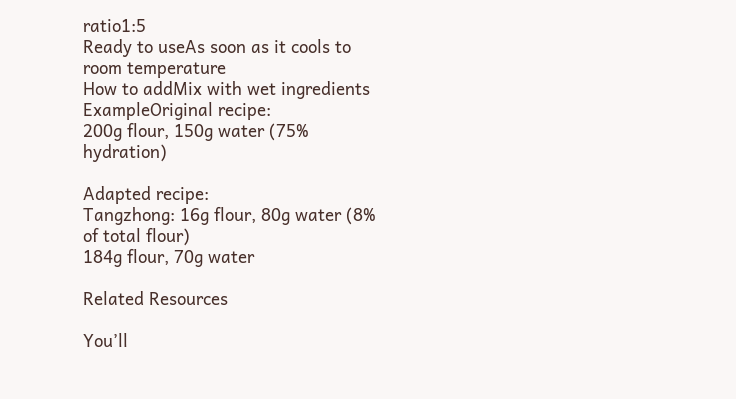ratio1:5
Ready to useAs soon as it cools to room temperature
How to addMix with wet ingredients
ExampleOriginal recipe:
200g flour, 150g water (75% hydration)

Adapted recipe:
Tangzhong: 16g flour, 80g water (8% of total flour)
184g flour, 70g water

Related Resources

You’ll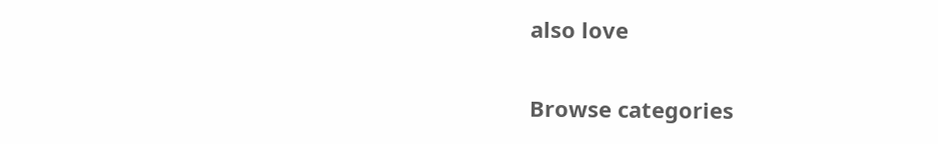also love

Browse categories